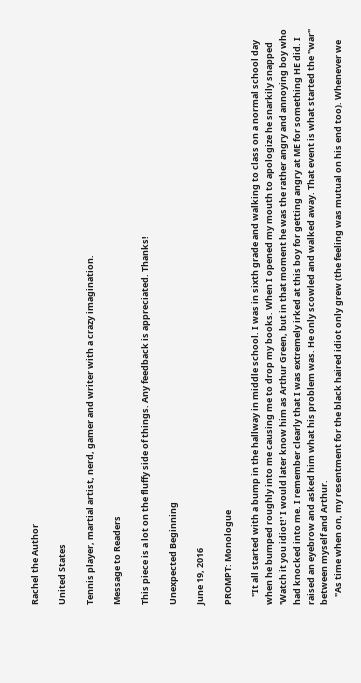Rachel the Author

United States

Tennis player, martial artist, nerd, gamer and writer with a crazy imagination.

Message to Readers

This piece is a lot on the fluffy side of things. Any feedback is appreciated. Thanks!

Unexpected Beginning

June 19, 2016

PROMPT: Monologue

    "It all started with a bump in the hallway in middle school. I was in sixth grade and walking to class on a normal school day when he bumped roughly into me causing me to drop my books. When I opened my mouth to apologize he snarkily snapped 'Watch it you idiot!' I would later know him as Arthur Green, but in that moment he was the rather angry and annoying boy who had knocked into me. I remember clearly that I was extremely irked at this boy for getting angry at ME for something HE did. I raised an eyebrow and asked him what his problem was. He only scowled and walked away. That event is what started the "war" between myself and Arthur.
    "As time when on, my resentment for the black haired idiot only grew (the feeling was mutual on his end too). Whenever we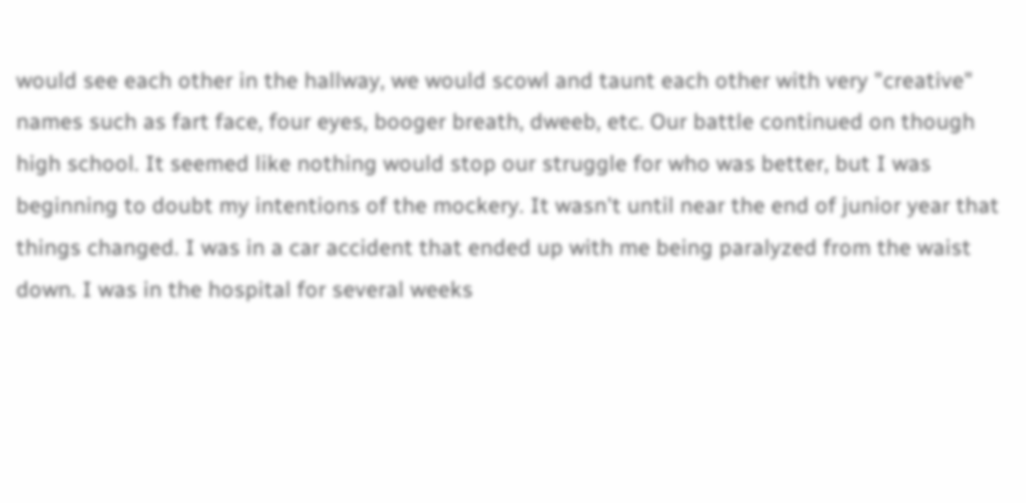would see each other in the hallway, we would scowl and taunt each other with very "creative" names such as fart face, four eyes, booger breath, dweeb, etc. Our battle continued on though high school. It seemed like nothing would stop our struggle for who was better, but I was beginning to doubt my intentions of the mockery. It wasn't until near the end of junior year that things changed. I was in a car accident that ended up with me being paralyzed from the waist down. I was in the hospital for several weeks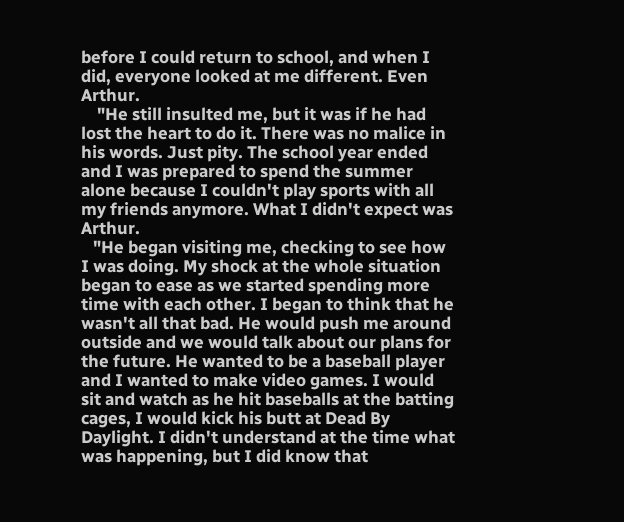before I could return to school, and when I did, everyone looked at me different. Even Arthur.
    "He still insulted me, but it was if he had lost the heart to do it. There was no malice in his words. Just pity. The school year ended and I was prepared to spend the summer alone because I couldn't play sports with all my friends anymore. What I didn't expect was Arthur.
   "He began visiting me, checking to see how I was doing. My shock at the whole situation began to ease as we started spending more time with each other. I began to think that he wasn't all that bad. He would push me around outside and we would talk about our plans for the future. He wanted to be a baseball player and I wanted to make video games. I would sit and watch as he hit baseballs at the batting cages, I would kick his butt at Dead By Daylight. I didn't understand at the time what was happening, but I did know that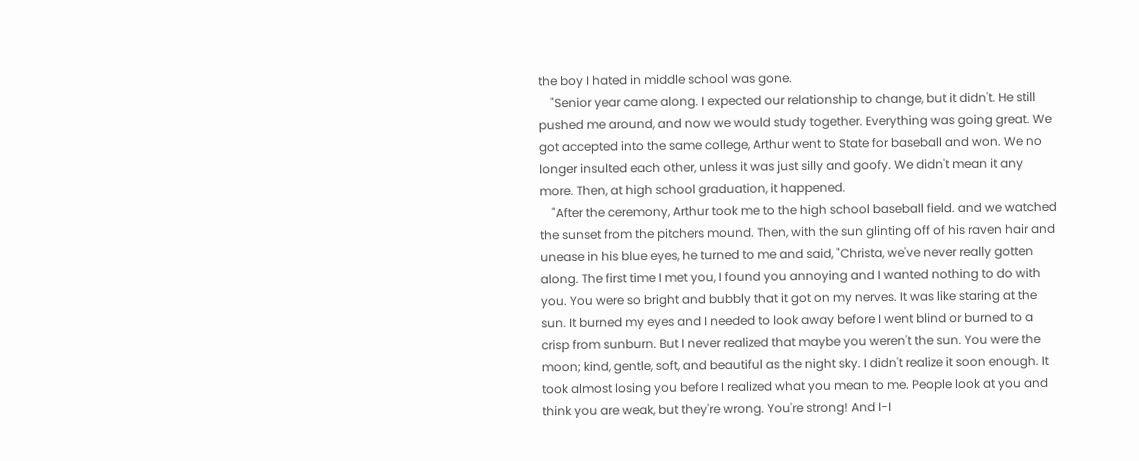the boy I hated in middle school was gone.
    "Senior year came along. I expected our relationship to change, but it didn't. He still pushed me around, and now we would study together. Everything was going great. We got accepted into the same college, Arthur went to State for baseball and won. We no longer insulted each other, unless it was just silly and goofy. We didn't mean it any more. Then, at high school graduation, it happened.
    "After the ceremony, Arthur took me to the high school baseball field. and we watched the sunset from the pitchers mound. Then, with the sun glinting off of his raven hair and unease in his blue eyes, he turned to me and said, "Christa, we've never really gotten along. The first time I met you, I found you annoying and I wanted nothing to do with you. You were so bright and bubbly that it got on my nerves. It was like staring at the sun. It burned my eyes and I needed to look away before I went blind or burned to a crisp from sunburn. But I never realized that maybe you weren't the sun. You were the moon; kind, gentle, soft, and beautiful as the night sky. I didn't realize it soon enough. It took almost losing you before I realized what you mean to me. People look at you and think you are weak, but they're wrong. You're strong! And I-I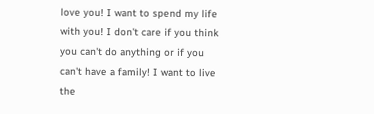love you! I want to spend my life with you! I don't care if you think you can't do anything or if you can't have a family! I want to live the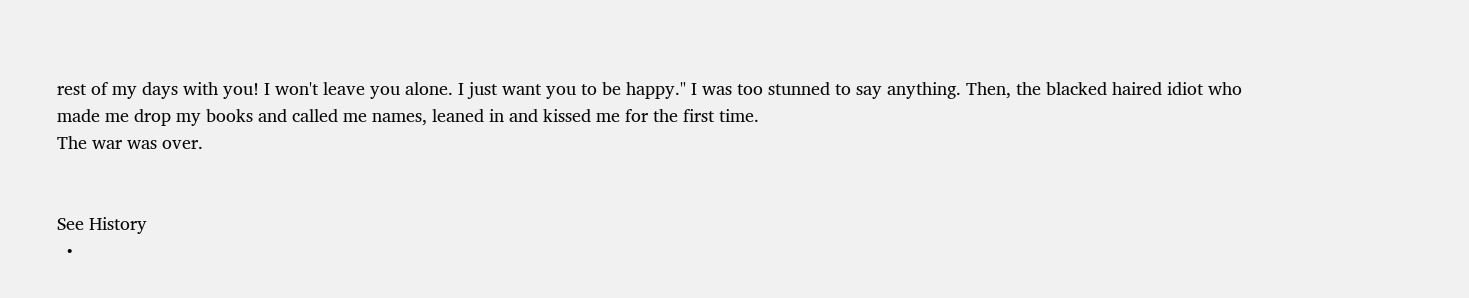rest of my days with you! I won't leave you alone. I just want you to be happy." I was too stunned to say anything. Then, the blacked haired idiot who made me drop my books and called me names, leaned in and kissed me for the first time.
The war was over.


See History
  •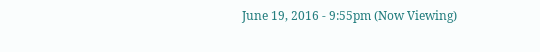June 19, 2016 - 9:55pm (Now Viewing)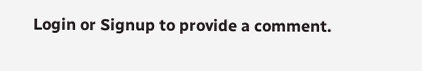Login or Signup to provide a comment.